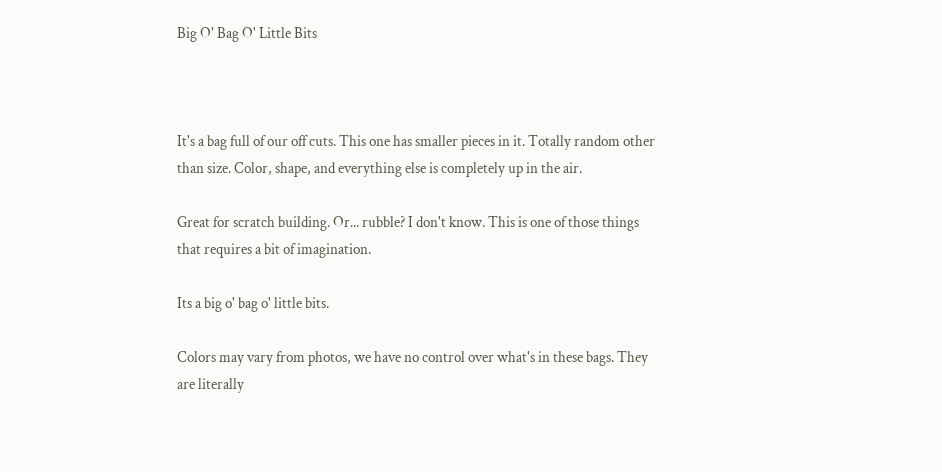Big O' Bag O' Little Bits



It's a bag full of our off cuts. This one has smaller pieces in it. Totally random other than size. Color, shape, and everything else is completely up in the air.

Great for scratch building. Or... rubble? I don't know. This is one of those things that requires a bit of imagination.

Its a big o' bag o' little bits.

Colors may vary from photos, we have no control over what's in these bags. They are literally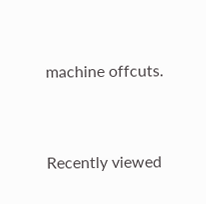machine offcuts.


Recently viewed